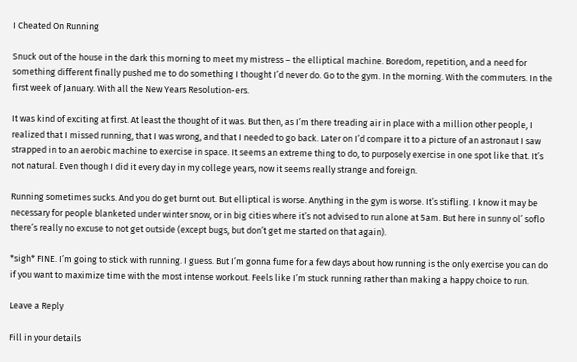I Cheated On Running

Snuck out of the house in the dark this morning to meet my mistress – the elliptical machine. Boredom, repetition, and a need for something different finally pushed me to do something I thought I’d never do. Go to the gym. In the morning. With the commuters. In the first week of January. With all the New Years Resolution-ers.

It was kind of exciting at first. At least the thought of it was. But then, as I’m there treading air in place with a million other people, I realized that I missed running, that I was wrong, and that I needed to go back. Later on I’d compare it to a picture of an astronaut I saw strapped in to an aerobic machine to exercise in space. It seems an extreme thing to do, to purposely exercise in one spot like that. It’s not natural. Even though I did it every day in my college years, now it seems really strange and foreign.

Running sometimes sucks. And you do get burnt out. But elliptical is worse. Anything in the gym is worse. It’s stifling. I know it may be necessary for people blanketed under winter snow, or in big cities where it’s not advised to run alone at 5am. But here in sunny ol’ soflo there’s really no excuse to not get outside (except bugs, but don’t get me started on that again).

*sigh* FINE. I’m going to stick with running. I guess. But I’m gonna fume for a few days about how running is the only exercise you can do if you want to maximize time with the most intense workout. Feels like I’m stuck running rather than making a happy choice to run.

Leave a Reply

Fill in your details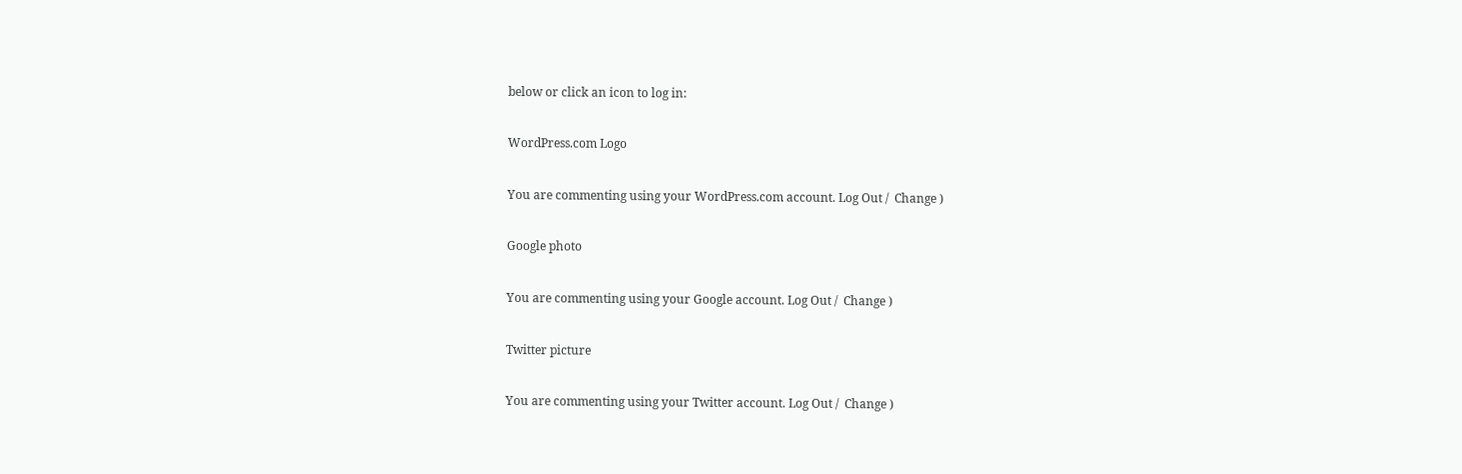below or click an icon to log in:

WordPress.com Logo

You are commenting using your WordPress.com account. Log Out /  Change )

Google photo

You are commenting using your Google account. Log Out /  Change )

Twitter picture

You are commenting using your Twitter account. Log Out /  Change )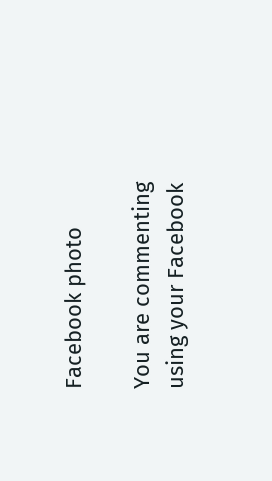Facebook photo

You are commenting using your Facebook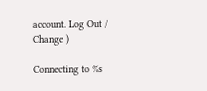account. Log Out /  Change )

Connecting to %s